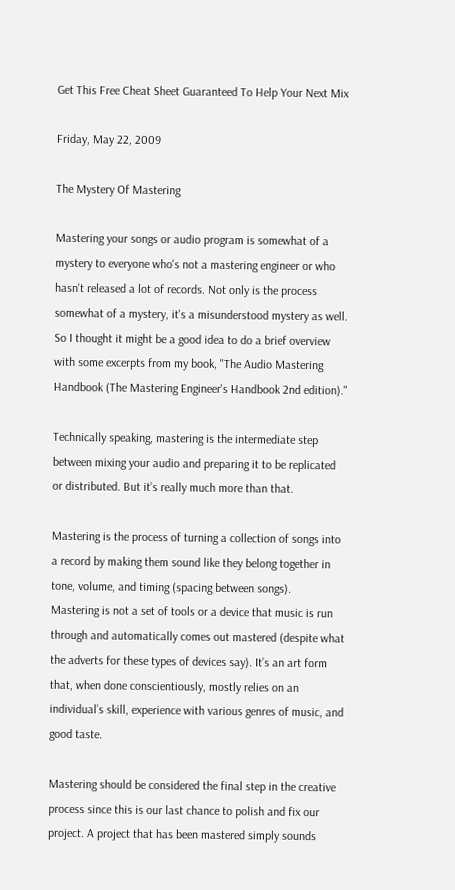Get This Free Cheat Sheet Guaranteed To Help Your Next Mix

Friday, May 22, 2009

The Mystery Of Mastering

Mastering your songs or audio program is somewhat of a mystery to everyone who's not a mastering engineer or who hasn't released a lot of records. Not only is the process somewhat of a mystery, it's a misunderstood mystery as well. So I thought it might be a good idea to do a brief overview with some excerpts from my book, "The Audio Mastering Handbook (The Mastering Engineer's Handbook 2nd edition)."

Technically speaking, mastering is the intermediate step between mixing your audio and preparing it to be replicated or distributed. But it’s really much more than that.

Mastering is the process of turning a collection of songs into a record by making them sound like they belong together in tone, volume, and timing (spacing between songs).
Mastering is not a set of tools or a device that music is run through and automatically comes out mastered (despite what the adverts for these types of devices say). It’s an art form that, when done conscientiously, mostly relies on an individual’s skill, experience with various genres of music, and good taste.

Mastering should be considered the final step in the creative process since this is our last chance to polish and fix our project. A project that has been mastered simply sounds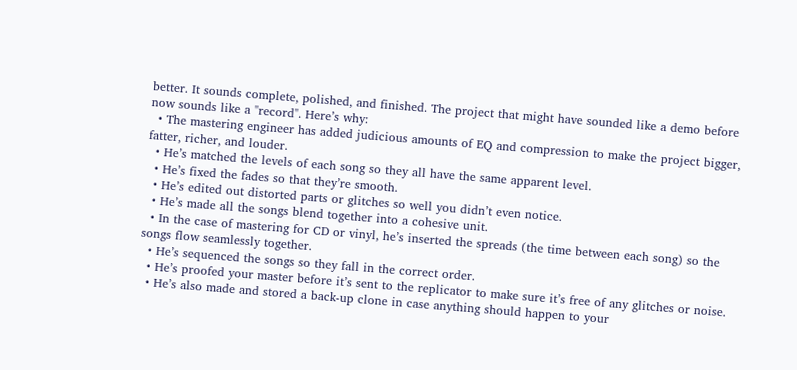better. It sounds complete, polished, and finished. The project that might have sounded like a demo before now sounds like a "record". Here’s why:
  • The mastering engineer has added judicious amounts of EQ and compression to make the project bigger, fatter, richer, and louder.
  • He’s matched the levels of each song so they all have the same apparent level.
  • He’s fixed the fades so that they’re smooth.
  • He’s edited out distorted parts or glitches so well you didn’t even notice.
  • He’s made all the songs blend together into a cohesive unit.
  • In the case of mastering for CD or vinyl, he’s inserted the spreads (the time between each song) so the songs flow seamlessly together.
  • He’s sequenced the songs so they fall in the correct order.
  • He’s proofed your master before it’s sent to the replicator to make sure it’s free of any glitches or noise.
  • He’s also made and stored a back-up clone in case anything should happen to your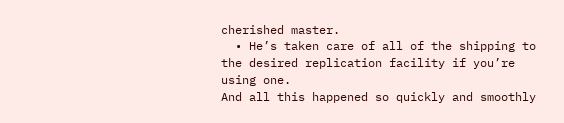cherished master.
  • He’s taken care of all of the shipping to the desired replication facility if you’re using one.
And all this happened so quickly and smoothly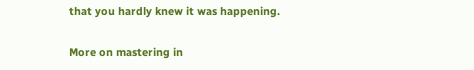that you hardly knew it was happening.

More on mastering in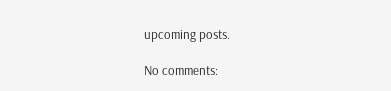upcoming posts.

No comments: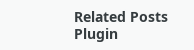Related Posts Plugin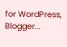for WordPress, Blogger...